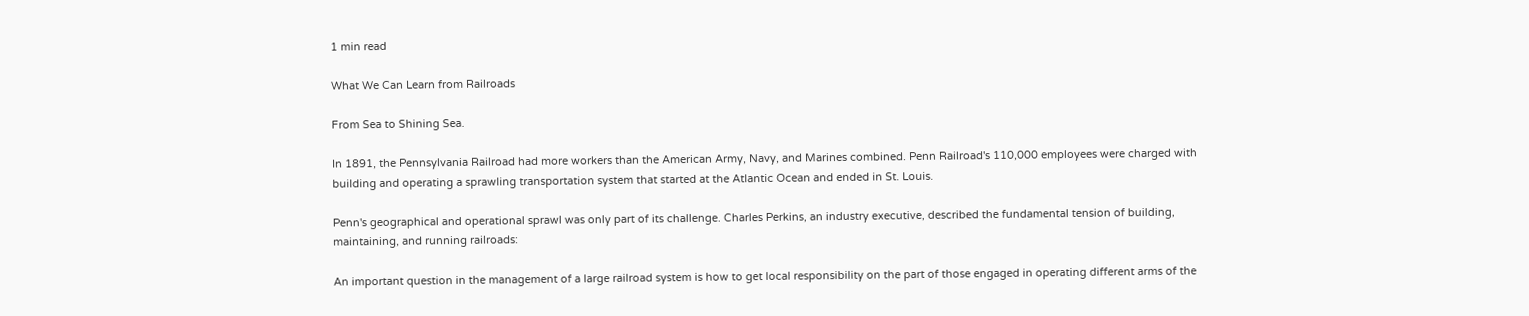1 min read

What We Can Learn from Railroads

From Sea to Shining Sea.

In 1891, the Pennsylvania Railroad had more workers than the American Army, Navy, and Marines combined. Penn Railroad's 110,000 employees were charged with building and operating a sprawling transportation system that started at the Atlantic Ocean and ended in St. Louis.

Penn's geographical and operational sprawl was only part of its challenge. Charles Perkins, an industry executive, described the fundamental tension of building, maintaining, and running railroads:

An important question in the management of a large railroad system is how to get local responsibility on the part of those engaged in operating different arms of the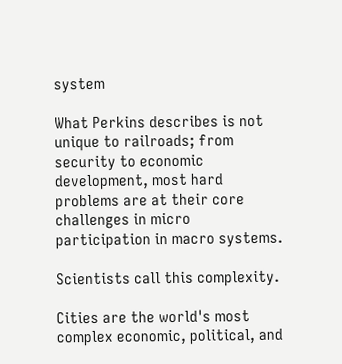system

What Perkins describes is not unique to railroads; from security to economic development, most hard problems are at their core challenges in micro participation in macro systems.

Scientists call this complexity.

Cities are the world's most complex economic, political, and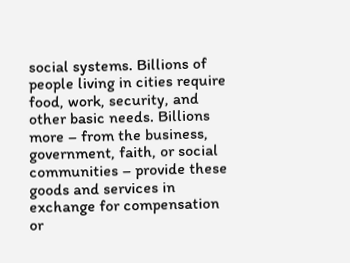social systems. Billions of people living in cities require food, work, security, and other basic needs. Billions more – from the business, government, faith, or social communities – provide these goods and services in exchange for compensation or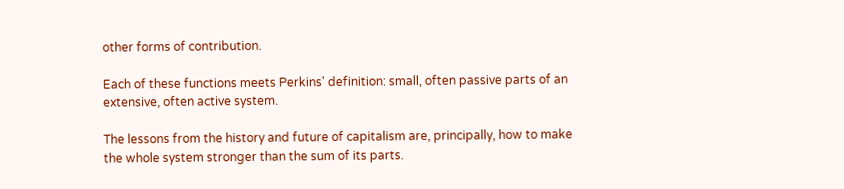other forms of contribution.

Each of these functions meets Perkins' definition: small, often passive parts of an extensive, often active system.

The lessons from the history and future of capitalism are, principally, how to make the whole system stronger than the sum of its parts.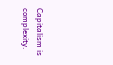Capitalism is complexity.